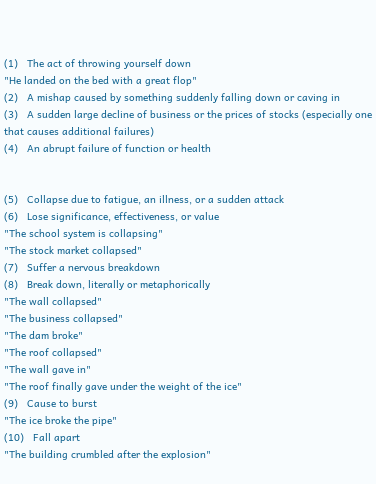(1)   The act of throwing yourself down
"He landed on the bed with a great flop"
(2)   A mishap caused by something suddenly falling down or caving in
(3)   A sudden large decline of business or the prices of stocks (especially one that causes additional failures)
(4)   An abrupt failure of function or health


(5)   Collapse due to fatigue, an illness, or a sudden attack
(6)   Lose significance, effectiveness, or value
"The school system is collapsing"
"The stock market collapsed"
(7)   Suffer a nervous breakdown
(8)   Break down, literally or metaphorically
"The wall collapsed"
"The business collapsed"
"The dam broke"
"The roof collapsed"
"The wall gave in"
"The roof finally gave under the weight of the ice"
(9)   Cause to burst
"The ice broke the pipe"
(10)   Fall apart
"The building crumbled after the explosion"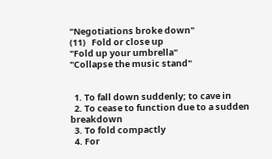"Negotiations broke down"
(11)   Fold or close up
"Fold up your umbrella"
"Collapse the music stand"


  1. To fall down suddenly; to cave in
  2. To cease to function due to a sudden breakdown
  3. To fold compactly
  4. For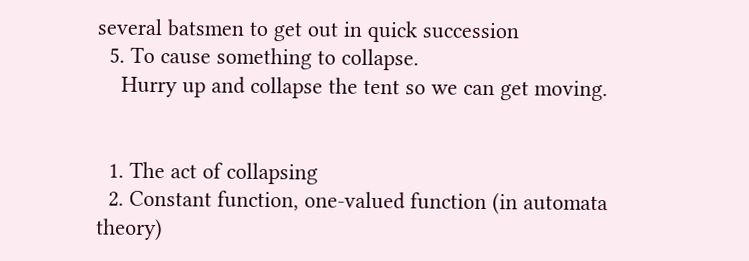several batsmen to get out in quick succession
  5. To cause something to collapse.
    Hurry up and collapse the tent so we can get moving.


  1. The act of collapsing
  2. Constant function, one-valued function (in automata theory)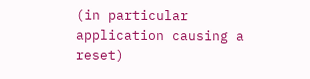(in particular application causing a reset)